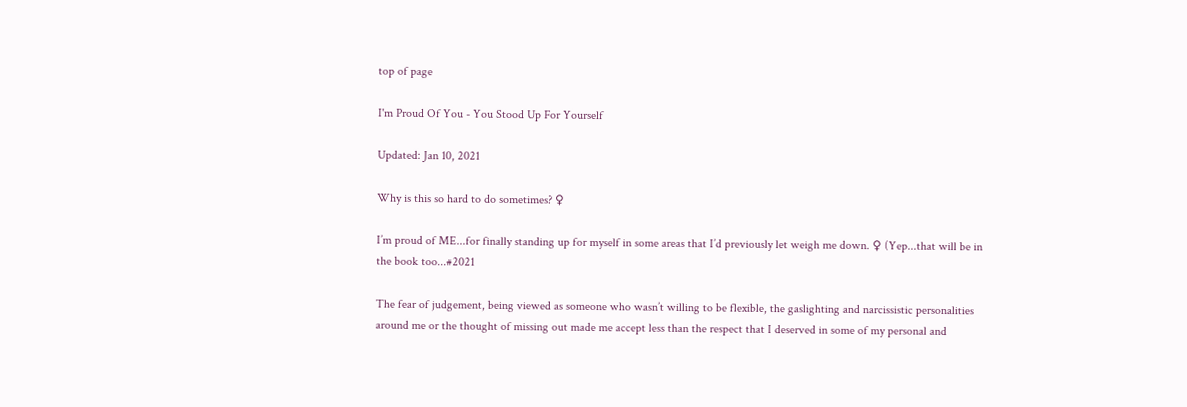top of page

I'm Proud Of You - You Stood Up For Yourself

Updated: Jan 10, 2021

Why is this so hard to do sometimes? ♀

I’m proud of ME...for finally standing up for myself in some areas that I’d previously let weigh me down. ♀ (Yep...that will be in the book too...#2021

The fear of judgement, being viewed as someone who wasn’t willing to be flexible, the gaslighting and narcissistic personalities around me or the thought of missing out made me accept less than the respect that I deserved in some of my personal and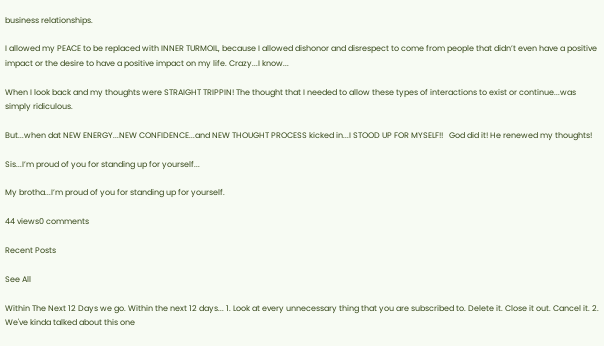business relationships.

I allowed my PEACE to be replaced with INNER TURMOIL, because I allowed dishonor and disrespect to come from people that didn’t even have a positive impact or the desire to have a positive impact on my life. Crazy...I know...

When I look back and my thoughts were STRAIGHT TRIPPIN! The thought that I needed to allow these types of interactions to exist or continue...was simply ridiculous.

But...when dat NEW ENERGY...NEW CONFIDENCE...and NEW THOUGHT PROCESS kicked in...I STOOD UP FOR MYSELF!!   God did it! He renewed my thoughts!

Sis...I’m proud of you for standing up for yourself...

My brotha...I’m proud of you for standing up for yourself.

44 views0 comments

Recent Posts

See All

Within The Next 12 Days we go. Within the next 12 days... 1. Look at every unnecessary thing that you are subscribed to. Delete it. Close it out. Cancel it. 2. We've kinda talked about this one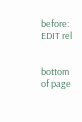before: EDIT rel


bottom of page